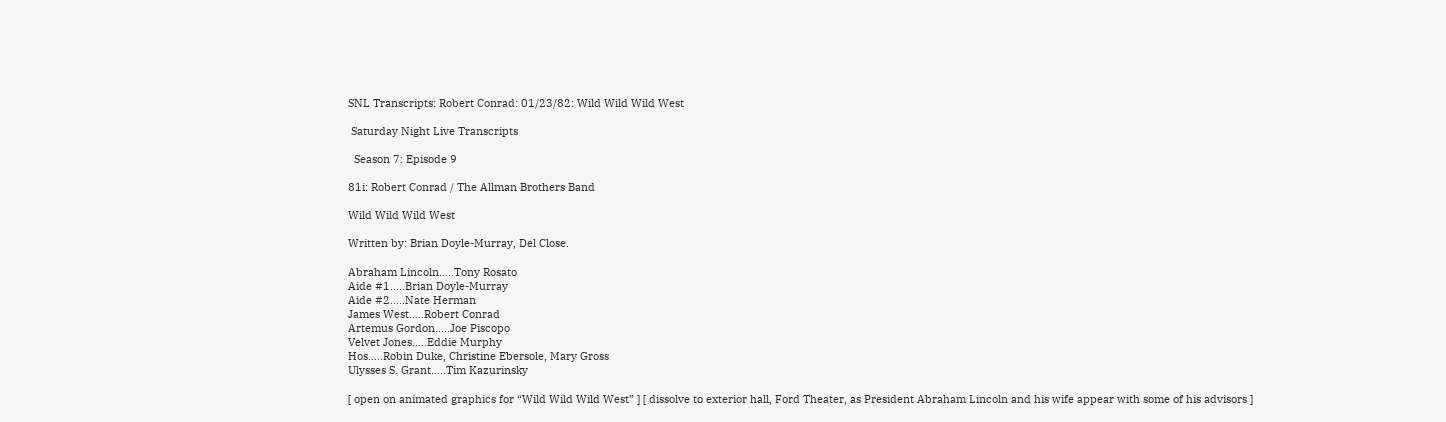SNL Transcripts: Robert Conrad: 01/23/82: Wild Wild Wild West

 Saturday Night Live Transcripts

  Season 7: Episode 9

81i: Robert Conrad / The Allman Brothers Band

Wild Wild Wild West

Written by: Brian Doyle-Murray, Del Close.

Abraham Lincoln…..Tony Rosato
Aide #1…..Brian Doyle-Murray
Aide #2…..Nate Herman
James West…..Robert Conrad
Artemus Gordon…..Joe Piscopo
Velvet Jones…..Eddie Murphy
Hos…..Robin Duke, Christine Ebersole, Mary Gross
Ulysses S. Grant…..Tim Kazurinsky

[ open on animated graphics for “Wild Wild Wild West” ] [ dissolve to exterior hall, Ford Theater, as President Abraham Lincoln and his wife appear with some of his advisors ]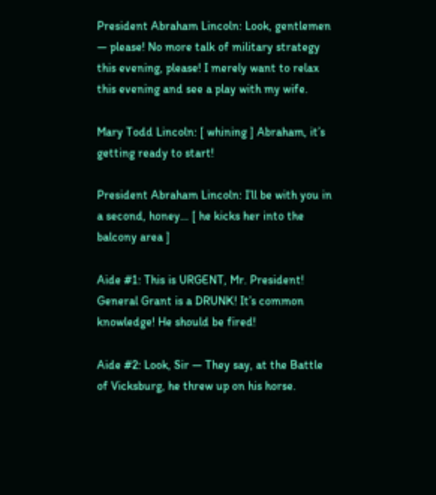President Abraham Lincoln: Look, gentlemen — please! No more talk of military strategy this evening, please! I merely want to relax this evening and see a play with my wife.

Mary Todd Lincoln: [ whining ] Abraham, it’s getting ready to start!

President Abraham Lincoln: I’ll be with you in a second, honey… [ he kicks her into the balcony area ]

Aide #1: This is URGENT, Mr. President! General Grant is a DRUNK! It’s common knowledge! He should be fired!

Aide #2: Look, Sir — They say, at the Battle of Vicksburg, he threw up on his horse.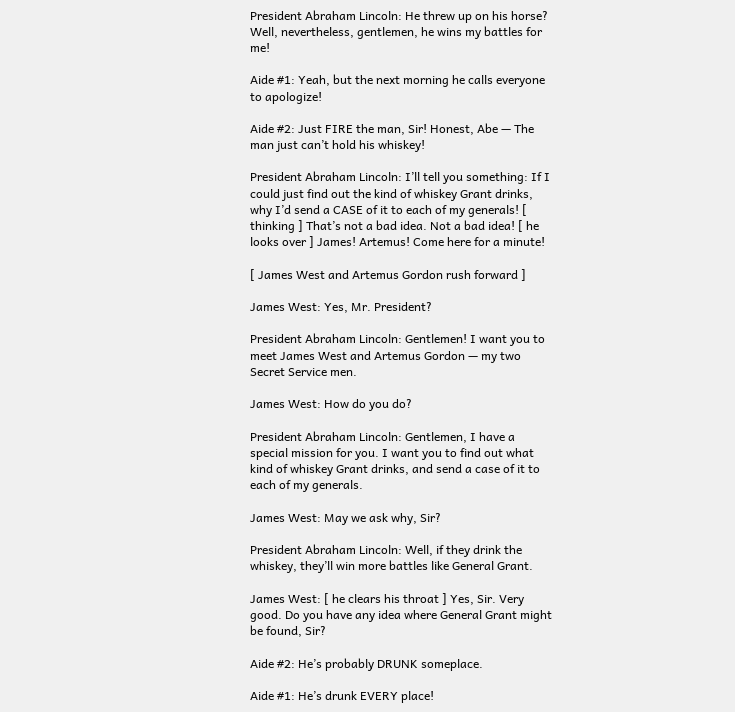President Abraham Lincoln: He threw up on his horse? Well, nevertheless, gentlemen, he wins my battles for me!

Aide #1: Yeah, but the next morning he calls everyone to apologize!

Aide #2: Just FIRE the man, Sir! Honest, Abe — The man just can’t hold his whiskey!

President Abraham Lincoln: I’ll tell you something: If I could just find out the kind of whiskey Grant drinks, why I’d send a CASE of it to each of my generals! [ thinking ] That’s not a bad idea. Not a bad idea! [ he looks over ] James! Artemus! Come here for a minute!

[ James West and Artemus Gordon rush forward ]

James West: Yes, Mr. President?

President Abraham Lincoln: Gentlemen! I want you to meet James West and Artemus Gordon — my two Secret Service men.

James West: How do you do?

President Abraham Lincoln: Gentlemen, I have a special mission for you. I want you to find out what kind of whiskey Grant drinks, and send a case of it to each of my generals.

James West: May we ask why, Sir?

President Abraham Lincoln: Well, if they drink the whiskey, they’ll win more battles like General Grant.

James West: [ he clears his throat ] Yes, Sir. Very good. Do you have any idea where General Grant might be found, Sir?

Aide #2: He’s probably DRUNK someplace.

Aide #1: He’s drunk EVERY place!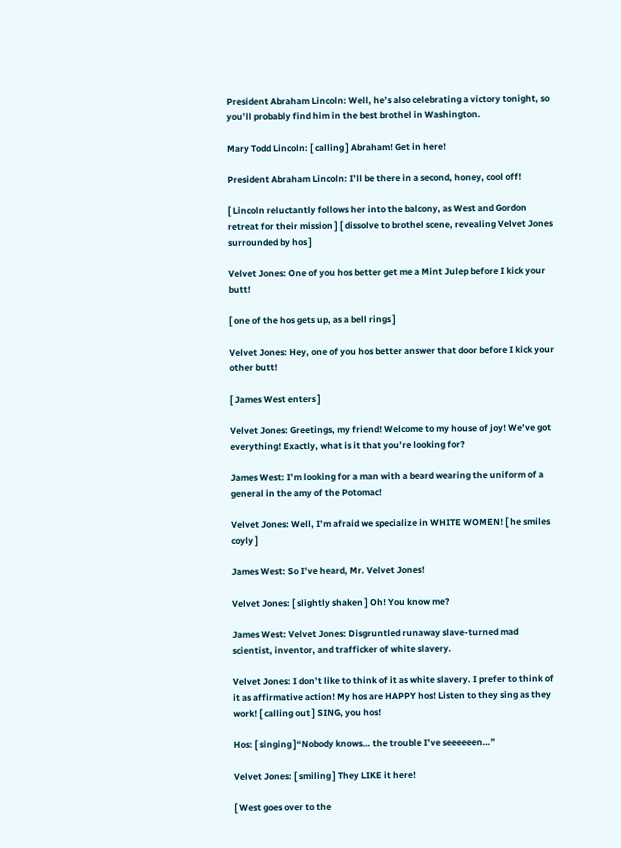President Abraham Lincoln: Well, he’s also celebrating a victory tonight, so you’ll probably find him in the best brothel in Washington.

Mary Todd Lincoln: [ calling ] Abraham! Get in here!

President Abraham Lincoln: I’ll be there in a second, honey, cool off!

[ Lincoln reluctantly follows her into the balcony, as West and Gordon retreat for their mission ] [ dissolve to brothel scene, revealing Velvet Jones surrounded by hos ]

Velvet Jones: One of you hos better get me a Mint Julep before I kick your butt!

[ one of the hos gets up, as a bell rings ]

Velvet Jones: Hey, one of you hos better answer that door before I kick your other butt!

[ James West enters ]

Velvet Jones: Greetings, my friend! Welcome to my house of joy! We’ve got everything! Exactly, what is it that you’re looking for?

James West: I’m looking for a man with a beard wearing the uniform of a general in the amy of the Potomac!

Velvet Jones: Well, I’m afraid we specialize in WHITE WOMEN! [ he smiles coyly ]

James West: So I’ve heard, Mr. Velvet Jones!

Velvet Jones: [ slightly shaken ] Oh! You know me?

James West: Velvet Jones: Disgruntled runaway slave-turned mad scientist, inventor, and trafficker of white slavery.

Velvet Jones: I don’t like to think of it as white slavery. I prefer to think of it as affirmative action! My hos are HAPPY hos! Listen to they sing as they work! [ calling out ] SING, you hos!

Hos: [ singing ]“Nobody knows… the trouble I’ve seeeeeen…”

Velvet Jones: [ smiling ] They LIKE it here!

[ West goes over to the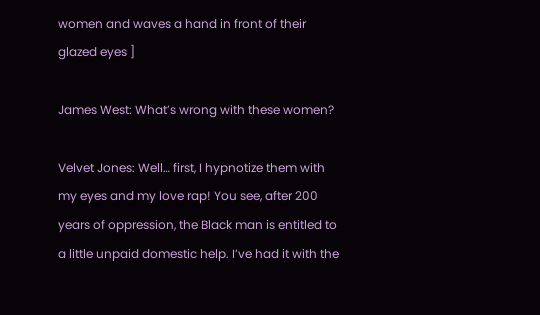women and waves a hand in front of their glazed eyes ]

James West: What’s wrong with these women?

Velvet Jones: Well… first, I hypnotize them with my eyes and my love rap! You see, after 200 years of oppression, the Black man is entitled to a little unpaid domestic help. I’ve had it with the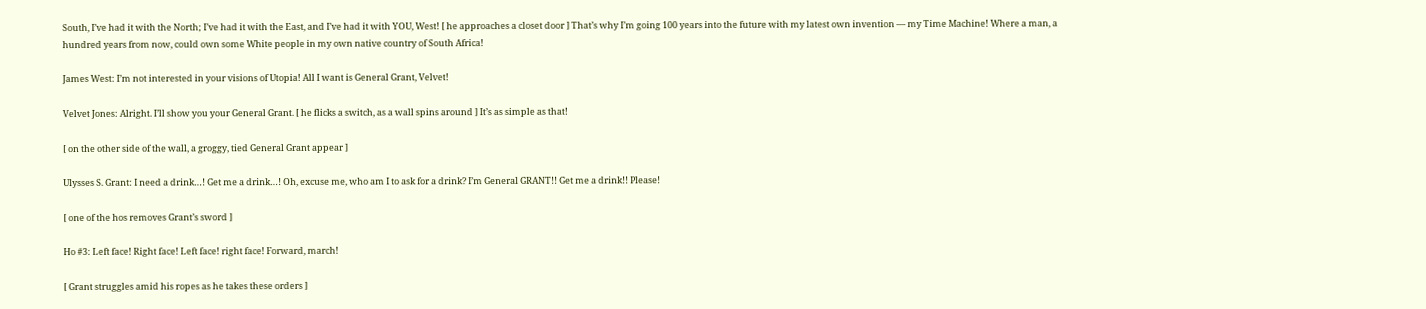South, I’ve had it with the North; I’ve had it with the East, and I’ve had it with YOU, West! [ he approaches a closet door ] That’s why I’m going 100 years into the future with my latest own invention — my Time Machine! Where a man, a hundred years from now, could own some White people in my own native country of South Africa!

James West: I’m not interested in your visions of Utopia! All I want is General Grant, Velvet!

Velvet Jones: Alright. I’ll show you your General Grant. [ he flicks a switch, as a wall spins around ] It’s as simple as that!

[ on the other side of the wall, a groggy, tied General Grant appear ]

Ulysses S. Grant: I need a drink…! Get me a drink…! Oh, excuse me, who am I to ask for a drink? I’m General GRANT!! Get me a drink!! Please!

[ one of the hos removes Grant’s sword ]

Ho #3: Left face! Right face! Left face! right face! Forward, march!

[ Grant struggles amid his ropes as he takes these orders ]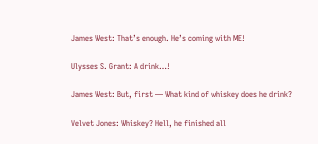James West: That’s enough. He’s coming with ME!

Ulysses S. Grant: A drink…!

James West: But, first — What kind of whiskey does he drink?

Velvet Jones: Whiskey? Hell, he finished all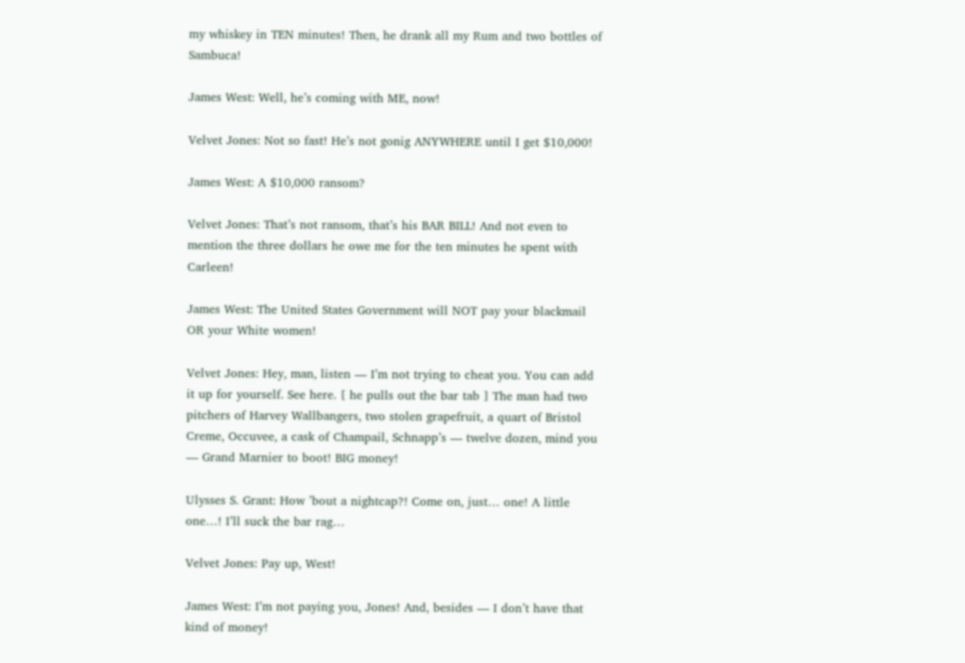my whiskey in TEN minutes! Then, he drank all my Rum and two bottles of Sambuca!

James West: Well, he’s coming with ME, now!

Velvet Jones: Not so fast! He’s not gonig ANYWHERE until I get $10,000!

James West: A $10,000 ransom?

Velvet Jones: That’s not ransom, that’s his BAR BILL! And not even to mention the three dollars he owe me for the ten minutes he spent with Carleen!

James West: The United States Government will NOT pay your blackmail OR your White women!

Velvet Jones: Hey, man, listen — I’m not trying to cheat you. You can add it up for yourself. See here. [ he pulls out the bar tab ] The man had two pitchers of Harvey Wallbangers, two stolen grapefruit, a quart of Bristol Creme, Occuvee, a cask of Champail, Schnapp’s — twelve dozen, mind you — Grand Marnier to boot! BIG money!

Ulysses S. Grant: How ’bout a nightcap?! Come on, just… one! A little one…! I’ll suck the bar rag…

Velvet Jones: Pay up, West!

James West: I’m not paying you, Jones! And, besides — I don’t have that kind of money!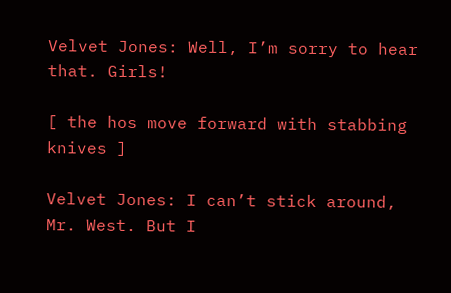Velvet Jones: Well, I’m sorry to hear that. Girls!

[ the hos move forward with stabbing knives ]

Velvet Jones: I can’t stick around, Mr. West. But I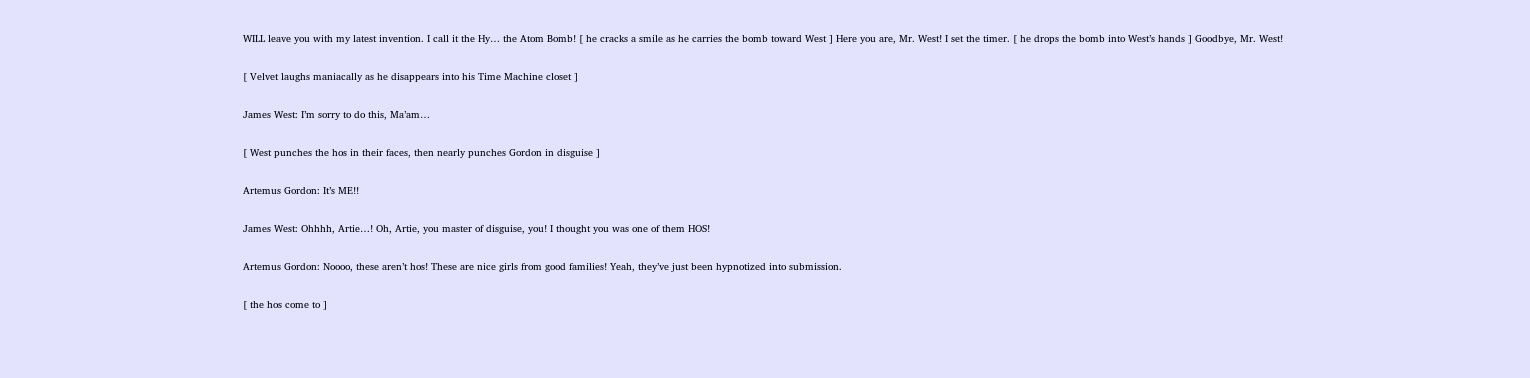WILL leave you with my latest invention. I call it the Hy… the Atom Bomb! [ he cracks a smile as he carries the bomb toward West ] Here you are, Mr. West! I set the timer. [ he drops the bomb into West’s hands ] Goodbye, Mr. West!

[ Velvet laughs maniacally as he disappears into his Time Machine closet ]

James West: I’m sorry to do this, Ma’am…

[ West punches the hos in their faces, then nearly punches Gordon in disguise ]

Artemus Gordon: It’s ME!!

James West: Ohhhh, Artie…! Oh, Artie, you master of disguise, you! I thought you was one of them HOS!

Artemus Gordon: Noooo, these aren’t hos! These are nice girls from good families! Yeah, they’ve just been hypnotized into submission.

[ the hos come to ]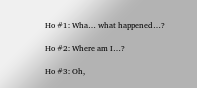Ho #1: Wha… what happened…?

Ho #2: Where am I…?

Ho #3: Oh,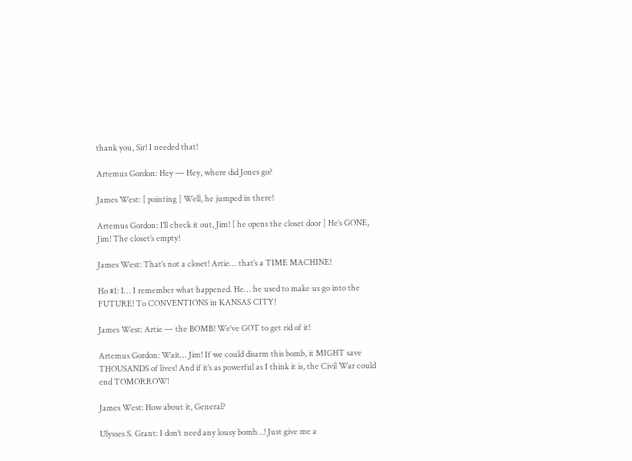thank you, Sir! I needed that!

Artemus Gordon: Hey — Hey, where did Jones go?

James West: [ pointing ] Well, he jumped in there!

Artemus Gordon: I’ll check it out, Jim! [ he opens the closet door ] He’s GONE, Jim! The closet’s empty!

James West: That’s not a closet! Artie… that’s a TIME MACHINE!

Ho #1: I… I remember what happened. He… he used to make us go into the FUTURE! To CONVENTIONS in KANSAS CITY!

James West: Artie — the BOMB! We’ve GOT to get rid of it!

Artemus Gordon: Wait… Jim! If we could disarm this bomb, it MIGHT save THOUSANDS of lives! And if it’s as powerful as I think it is, the Civil War could end TOMORROW!

James West: How about it, General?

Ulysses S. Grant: I don’t need any lousy bomb…! Just give me a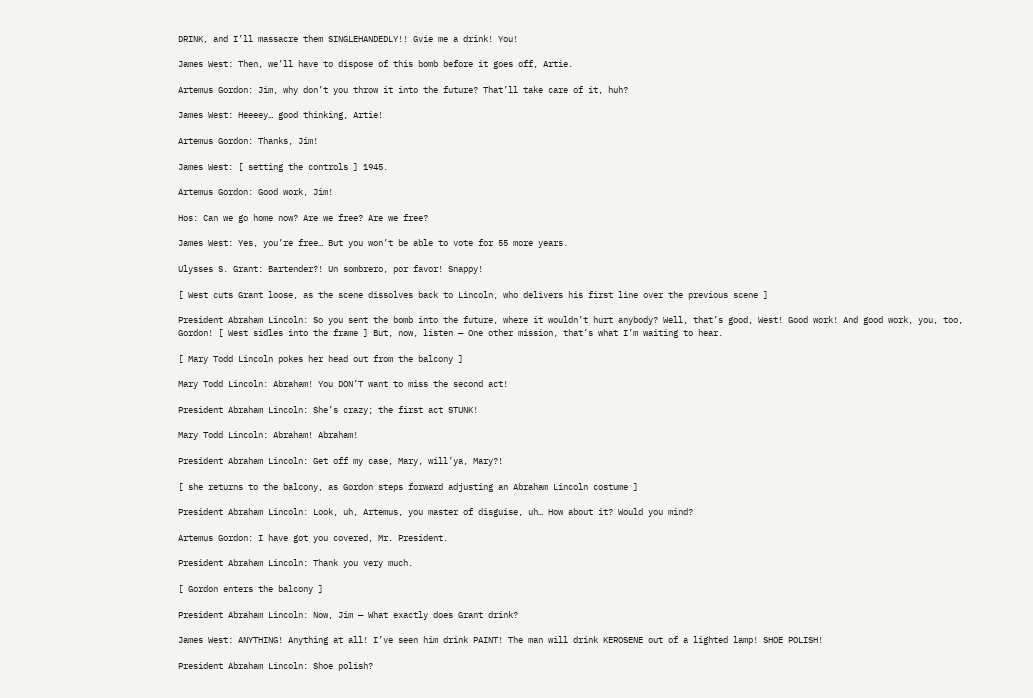DRINK, and I’ll massacre them SINGLEHANDEDLY!! Gvie me a drink! You!

James West: Then, we’ll have to dispose of this bomb before it goes off, Artie.

Artemus Gordon: Jim, why don’t you throw it into the future? That’ll take care of it, huh?

James West: Heeeey… good thinking, Artie!

Artemus Gordon: Thanks, Jim!

James West: [ setting the controls ] 1945.

Artemus Gordon: Good work, Jim!

Hos: Can we go home now? Are we free? Are we free?

James West: Yes, you’re free… But you won’t be able to vote for 55 more years.

Ulysses S. Grant: Bartender?! Un sombrero, por favor! Snappy!

[ West cuts Grant loose, as the scene dissolves back to Lincoln, who delivers his first line over the previous scene ]

President Abraham Lincoln: So you sent the bomb into the future, where it wouldn’t hurt anybody? Well, that’s good, West! Good work! And good work, you, too, Gordon! [ West sidles into the frame ] But, now, listen — One other mission, that’s what I’m waiting to hear.

[ Mary Todd Lincoln pokes her head out from the balcony ]

Mary Todd Lincoln: Abraham! You DON’T want to miss the second act!

President Abraham Lincoln: She’s crazy; the first act STUNK!

Mary Todd Lincoln: Abraham! Abraham!

President Abraham Lincoln: Get off my case, Mary, will’ya, Mary?!

[ she returns to the balcony, as Gordon steps forward adjusting an Abraham Lincoln costume ]

President Abraham Lincoln: Look, uh, Artemus, you master of disguise, uh… How about it? Would you mind?

Artemus Gordon: I have got you covered, Mr. President.

President Abraham Lincoln: Thank you very much.

[ Gordon enters the balcony ]

President Abraham Lincoln: Now, Jim — What exactly does Grant drink?

James West: ANYTHING! Anything at all! I’ve seen him drink PAINT! The man will drink KEROSENE out of a lighted lamp! SHOE POLISH!

President Abraham Lincoln: Shoe polish?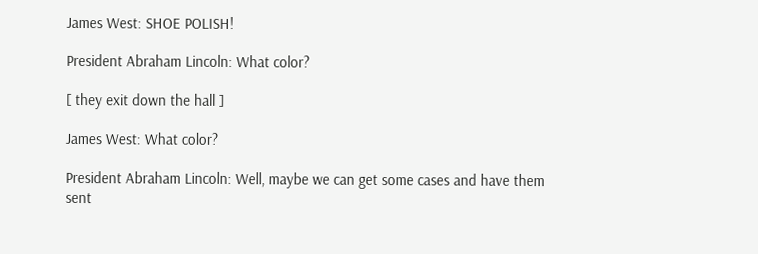James West: SHOE POLISH!

President Abraham Lincoln: What color?

[ they exit down the hall ]

James West: What color?

President Abraham Lincoln: Well, maybe we can get some cases and have them sent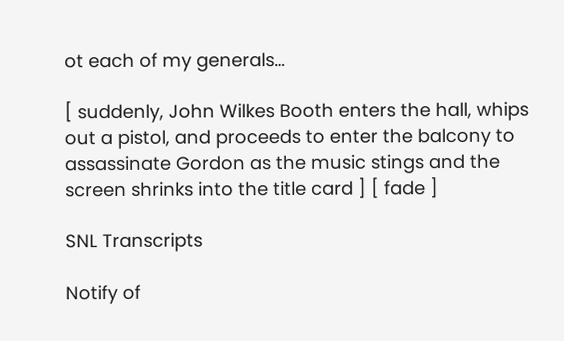ot each of my generals…

[ suddenly, John Wilkes Booth enters the hall, whips out a pistol, and proceeds to enter the balcony to assassinate Gordon as the music stings and the screen shrinks into the title card ] [ fade ]

SNL Transcripts

Notify of